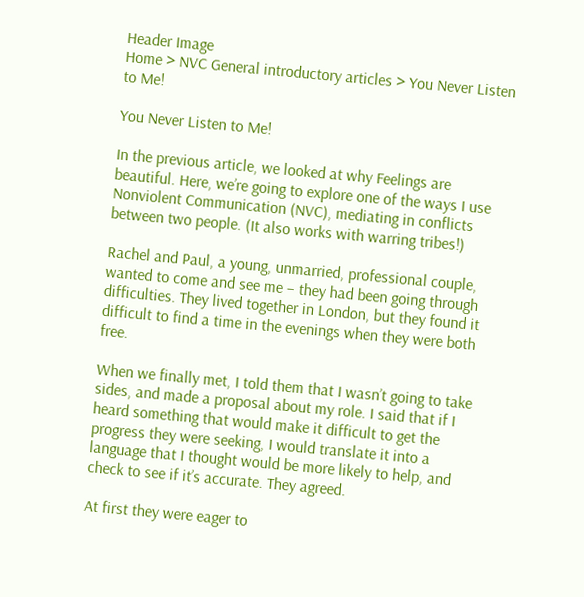Header Image
Home > NVC General introductory articles > You Never Listen to Me!

You Never Listen to Me!

In the previous article, we looked at why Feelings are beautiful. Here, we’re going to explore one of the ways I use Nonviolent Communication (NVC), mediating in conflicts between two people. (It also works with warring tribes!)

Rachel and Paul, a young, unmarried, professional couple, wanted to come and see me – they had been going through difficulties. They lived together in London, but they found it difficult to find a time in the evenings when they were both free.

When we finally met, I told them that I wasn’t going to take sides, and made a proposal about my role. I said that if I heard something that would make it difficult to get the progress they were seeking, I would translate it into a language that I thought would be more likely to help, and check to see if it’s accurate. They agreed.

At first they were eager to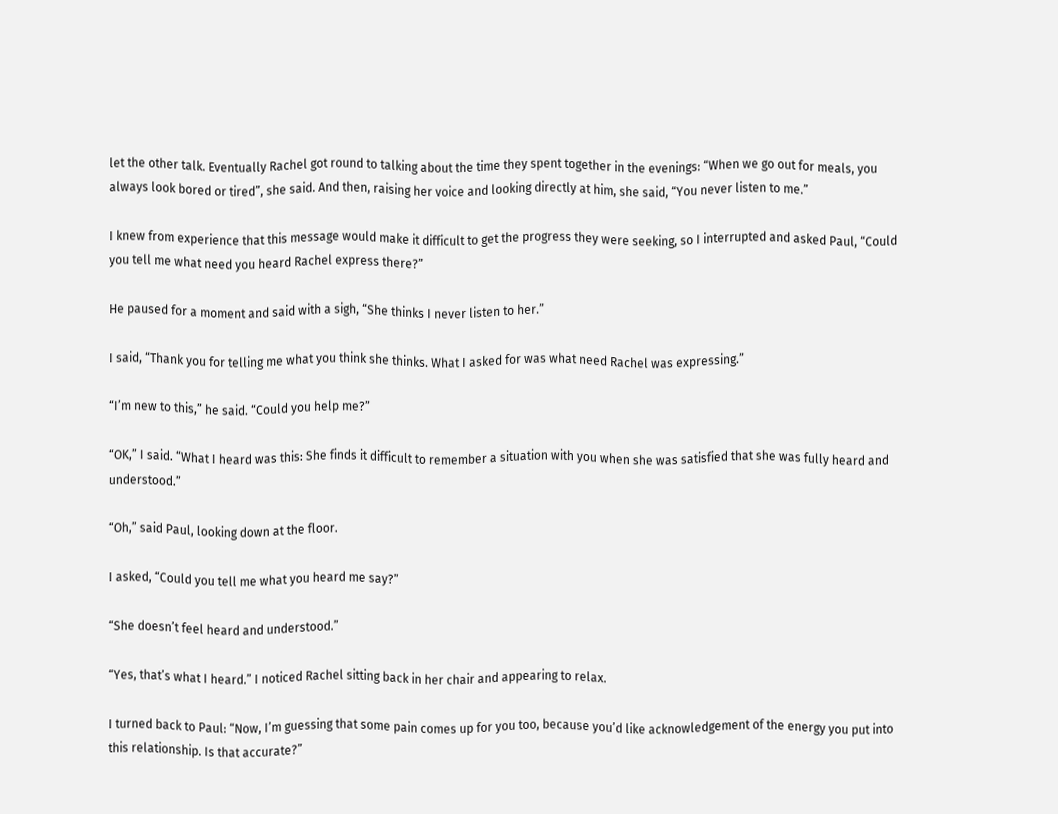let the other talk. Eventually Rachel got round to talking about the time they spent together in the evenings: “When we go out for meals, you always look bored or tired”, she said. And then, raising her voice and looking directly at him, she said, “You never listen to me.”

I knew from experience that this message would make it difficult to get the progress they were seeking, so I interrupted and asked Paul, “Could you tell me what need you heard Rachel express there?”

He paused for a moment and said with a sigh, “She thinks I never listen to her.”

I said, “Thank you for telling me what you think she thinks. What I asked for was what need Rachel was expressing.”

“I’m new to this,” he said. “Could you help me?”

“OK,” I said. “What I heard was this: She finds it difficult to remember a situation with you when she was satisfied that she was fully heard and understood.”

“Oh,” said Paul, looking down at the floor.

I asked, “Could you tell me what you heard me say?”

“She doesn’t feel heard and understood.”

“Yes, that’s what I heard.” I noticed Rachel sitting back in her chair and appearing to relax.

I turned back to Paul: “Now, I’m guessing that some pain comes up for you too, because you’d like acknowledgement of the energy you put into this relationship. Is that accurate?”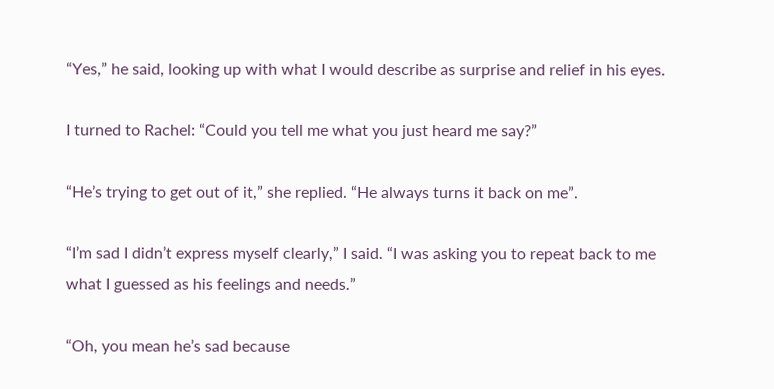“Yes,” he said, looking up with what I would describe as surprise and relief in his eyes.

I turned to Rachel: “Could you tell me what you just heard me say?”

“He’s trying to get out of it,” she replied. “He always turns it back on me”.

“I’m sad I didn’t express myself clearly,” I said. “I was asking you to repeat back to me what I guessed as his feelings and needs.”

“Oh, you mean he’s sad because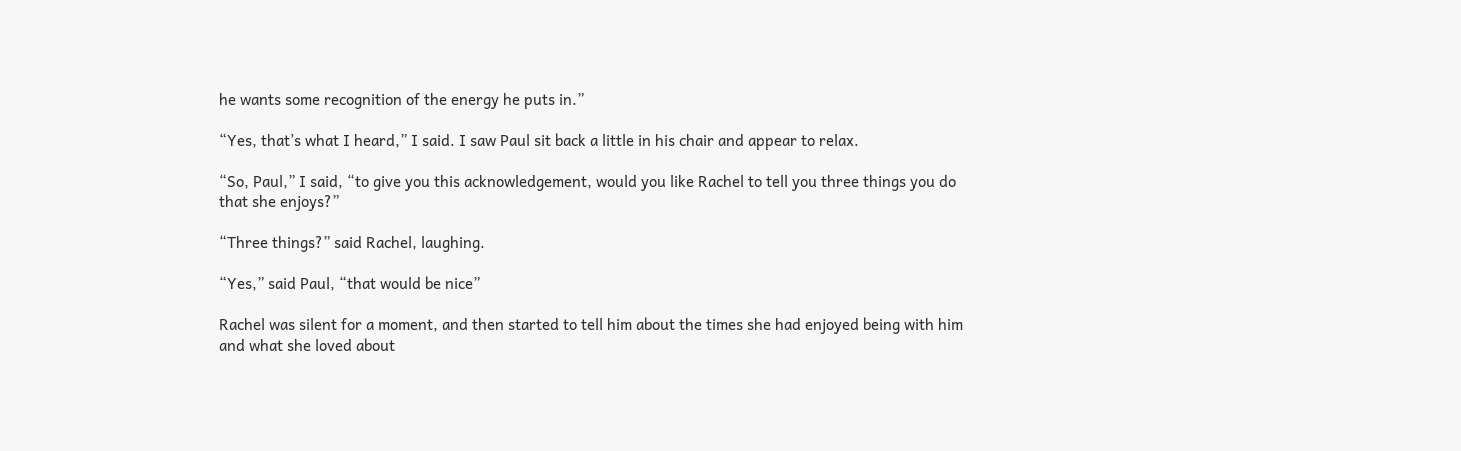he wants some recognition of the energy he puts in.”

“Yes, that’s what I heard,” I said. I saw Paul sit back a little in his chair and appear to relax.

“So, Paul,” I said, “to give you this acknowledgement, would you like Rachel to tell you three things you do that she enjoys?”

“Three things?” said Rachel, laughing.

“Yes,” said Paul, “that would be nice”

Rachel was silent for a moment, and then started to tell him about the times she had enjoyed being with him and what she loved about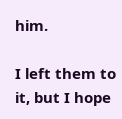him.

I left them to it, but I hope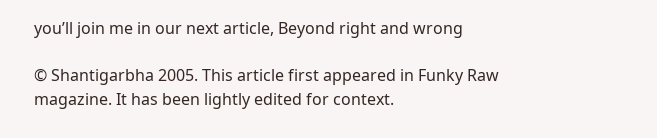you’ll join me in our next article, Beyond right and wrong

© Shantigarbha 2005. This article first appeared in Funky Raw magazine. It has been lightly edited for context.